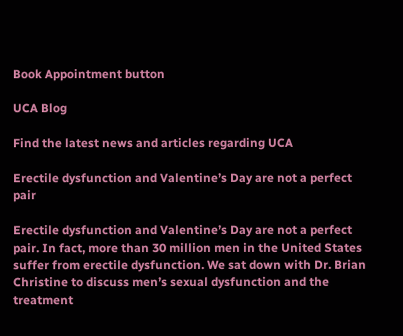Book Appointment button

UCA Blog

Find the latest news and articles regarding UCA

Erectile dysfunction and Valentine’s Day are not a perfect pair

Erectile dysfunction and Valentine’s Day are not a perfect pair. In fact, more than 30 million men in the United States suffer from erectile dysfunction. We sat down with Dr. Brian Christine to discuss men’s sexual dysfunction and the treatment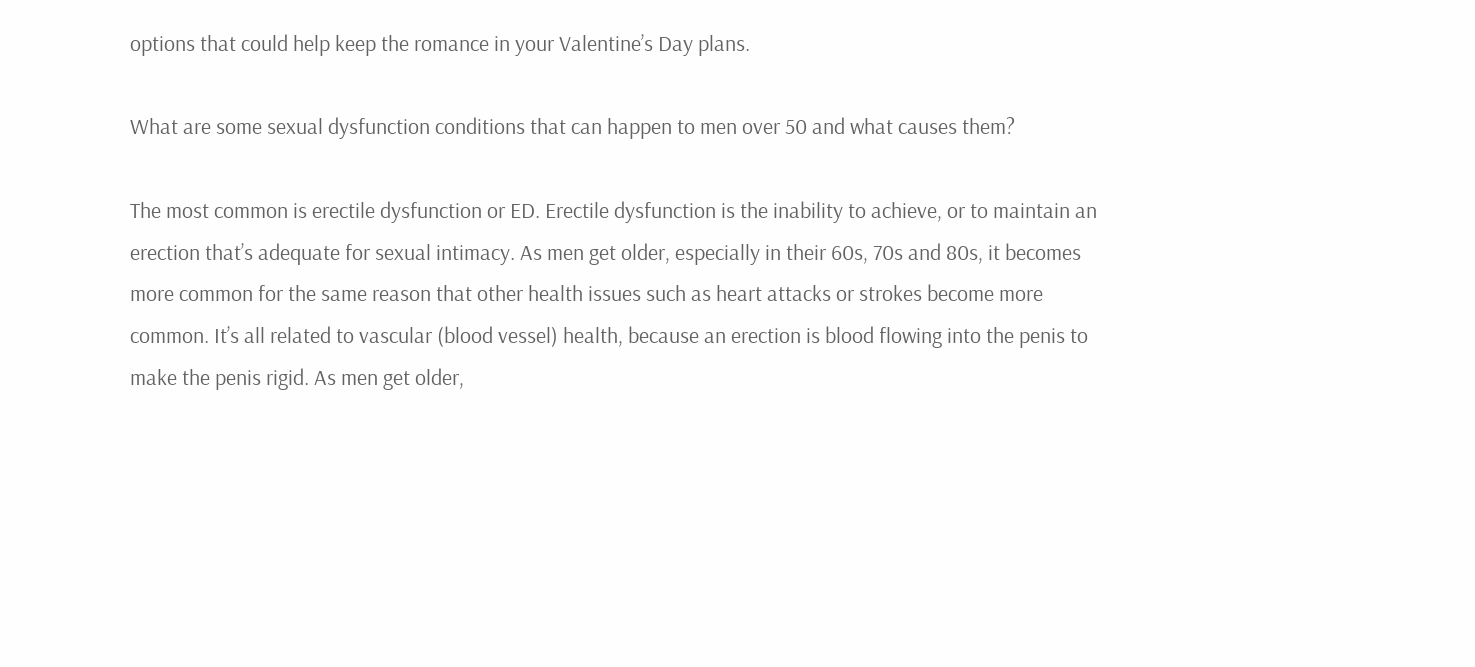options that could help keep the romance in your Valentine’s Day plans.

What are some sexual dysfunction conditions that can happen to men over 50 and what causes them?

The most common is erectile dysfunction or ED. Erectile dysfunction is the inability to achieve, or to maintain an erection that’s adequate for sexual intimacy. As men get older, especially in their 60s, 70s and 80s, it becomes more common for the same reason that other health issues such as heart attacks or strokes become more common. It’s all related to vascular (blood vessel) health, because an erection is blood flowing into the penis to make the penis rigid. As men get older,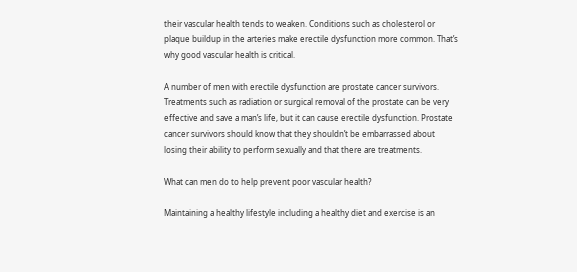their vascular health tends to weaken. Conditions such as cholesterol or plaque buildup in the arteries make erectile dysfunction more common. That’s why good vascular health is critical.

A number of men with erectile dysfunction are prostate cancer survivors. Treatments such as radiation or surgical removal of the prostate can be very effective and save a man’s life, but it can cause erectile dysfunction. Prostate cancer survivors should know that they shouldn’t be embarrassed about losing their ability to perform sexually and that there are treatments.

What can men do to help prevent poor vascular health?

Maintaining a healthy lifestyle including a healthy diet and exercise is an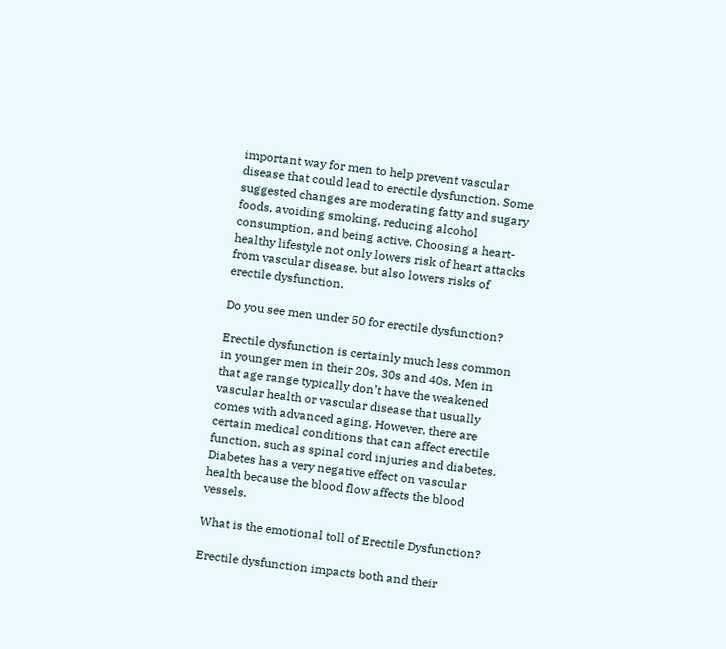important way for men to help prevent vascular disease that could lead to erectile dysfunction. Some suggested changes are moderating fatty and sugary foods, avoiding smoking, reducing alcohol consumption, and being active. Choosing a heart-healthy lifestyle not only lowers risk of heart attacks from vascular disease, but also lowers risks of erectile dysfunction.

Do you see men under 50 for erectile dysfunction?

Erectile dysfunction is certainly much less common in younger men in their 20s, 30s and 40s. Men in that age range typically don’t have the weakened vascular health or vascular disease that usually comes with advanced aging. However, there are certain medical conditions that can affect erectile function, such as spinal cord injuries and diabetes. Diabetes has a very negative effect on vascular health because the blood flow affects the blood vessels.

What is the emotional toll of Erectile Dysfunction?

Erectile dysfunction impacts both and their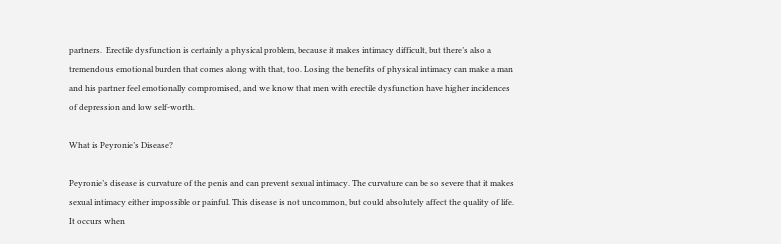partners.  Erectile dysfunction is certainly a physical problem, because it makes intimacy difficult, but there’s also a tremendous emotional burden that comes along with that, too. Losing the benefits of physical intimacy can make a man and his partner feel emotionally compromised, and we know that men with erectile dysfunction have higher incidences of depression and low self-worth.

What is Peyronie’s Disease?

Peyronie’s disease is curvature of the penis and can prevent sexual intimacy. The curvature can be so severe that it makes sexual intimacy either impossible or painful. This disease is not uncommon, but could absolutely affect the quality of life. It occurs when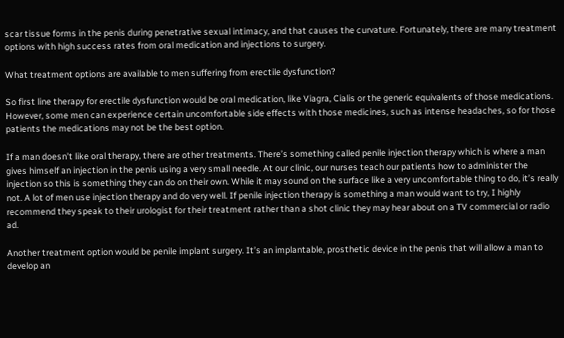scar tissue forms in the penis during penetrative sexual intimacy, and that causes the curvature. Fortunately, there are many treatment options with high success rates from oral medication and injections to surgery.

What treatment options are available to men suffering from erectile dysfunction?

So first line therapy for erectile dysfunction would be oral medication, like Viagra, Cialis or the generic equivalents of those medications. However, some men can experience certain uncomfortable side effects with those medicines, such as intense headaches, so for those patients the medications may not be the best option.

If a man doesn’t like oral therapy, there are other treatments. There’s something called penile injection therapy which is where a man gives himself an injection in the penis using a very small needle. At our clinic, our nurses teach our patients how to administer the injection so this is something they can do on their own. While it may sound on the surface like a very uncomfortable thing to do, it’s really not. A lot of men use injection therapy and do very well. If penile injection therapy is something a man would want to try, I highly recommend they speak to their urologist for their treatment rather than a shot clinic they may hear about on a TV commercial or radio ad.

Another treatment option would be penile implant surgery. It’s an implantable, prosthetic device in the penis that will allow a man to develop an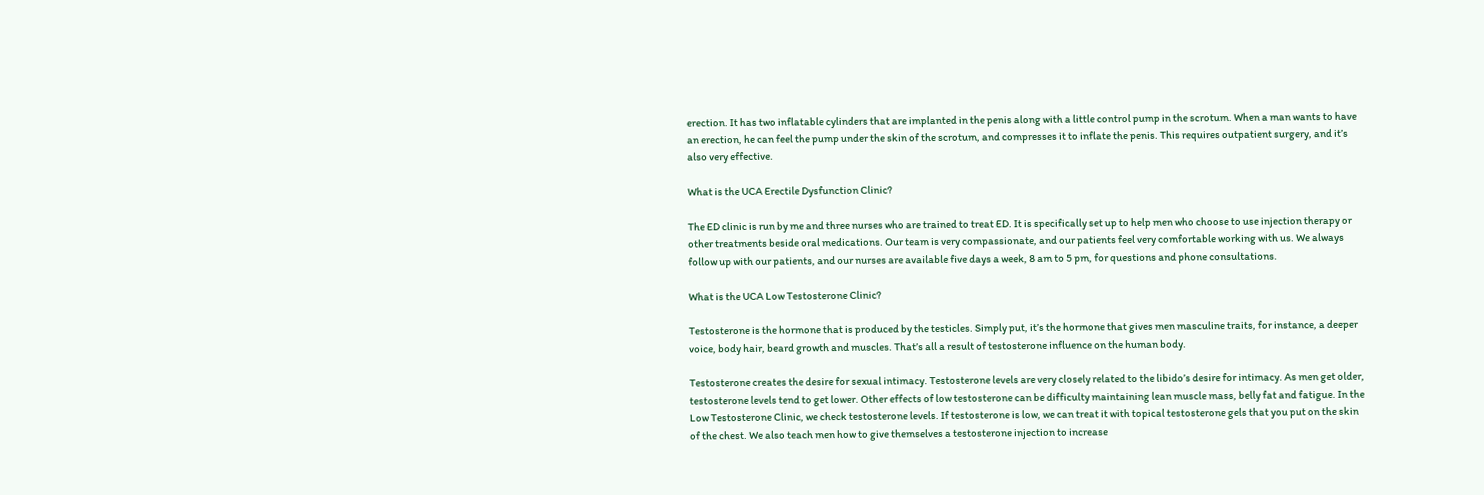erection. It has two inflatable cylinders that are implanted in the penis along with a little control pump in the scrotum. When a man wants to have an erection, he can feel the pump under the skin of the scrotum, and compresses it to inflate the penis. This requires outpatient surgery, and it’s also very effective.

What is the UCA Erectile Dysfunction Clinic?

The ED clinic is run by me and three nurses who are trained to treat ED. It is specifically set up to help men who choose to use injection therapy or other treatments beside oral medications. Our team is very compassionate, and our patients feel very comfortable working with us. We always follow up with our patients, and our nurses are available five days a week, 8 am to 5 pm, for questions and phone consultations.

What is the UCA Low Testosterone Clinic?

Testosterone is the hormone that is produced by the testicles. Simply put, it’s the hormone that gives men masculine traits, for instance, a deeper voice, body hair, beard growth and muscles. That’s all a result of testosterone influence on the human body.

Testosterone creates the desire for sexual intimacy. Testosterone levels are very closely related to the libido’s desire for intimacy. As men get older, testosterone levels tend to get lower. Other effects of low testosterone can be difficulty maintaining lean muscle mass, belly fat and fatigue. In the Low Testosterone Clinic, we check testosterone levels. If testosterone is low, we can treat it with topical testosterone gels that you put on the skin of the chest. We also teach men how to give themselves a testosterone injection to increase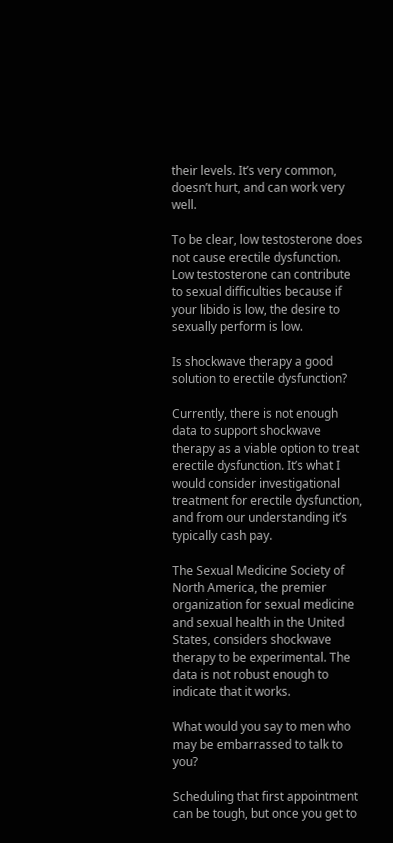their levels. It’s very common, doesn’t hurt, and can work very well.

To be clear, low testosterone does not cause erectile dysfunction. Low testosterone can contribute to sexual difficulties because if your libido is low, the desire to sexually perform is low.

Is shockwave therapy a good solution to erectile dysfunction?

Currently, there is not enough data to support shockwave therapy as a viable option to treat erectile dysfunction. It’s what I would consider investigational treatment for erectile dysfunction, and from our understanding it’s typically cash pay.

The Sexual Medicine Society of North America, the premier organization for sexual medicine and sexual health in the United States, considers shockwave therapy to be experimental. The data is not robust enough to indicate that it works.

What would you say to men who may be embarrassed to talk to you?

Scheduling that first appointment can be tough, but once you get to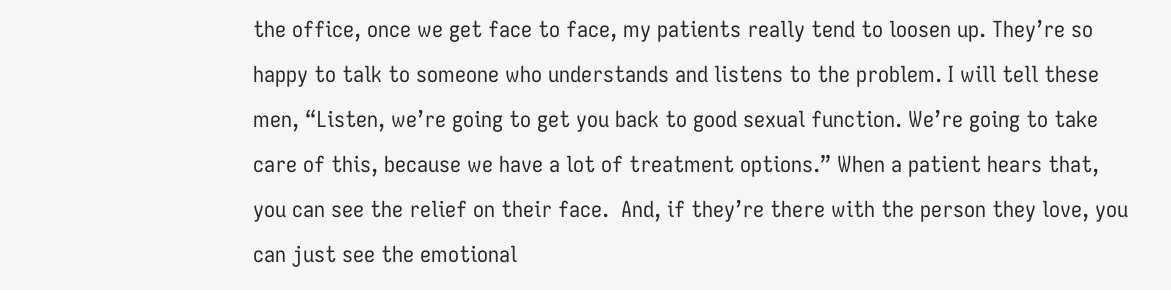the office, once we get face to face, my patients really tend to loosen up. They’re so happy to talk to someone who understands and listens to the problem. I will tell these men, “Listen, we’re going to get you back to good sexual function. We’re going to take care of this, because we have a lot of treatment options.” When a patient hears that, you can see the relief on their face.  And, if they’re there with the person they love, you can just see the emotional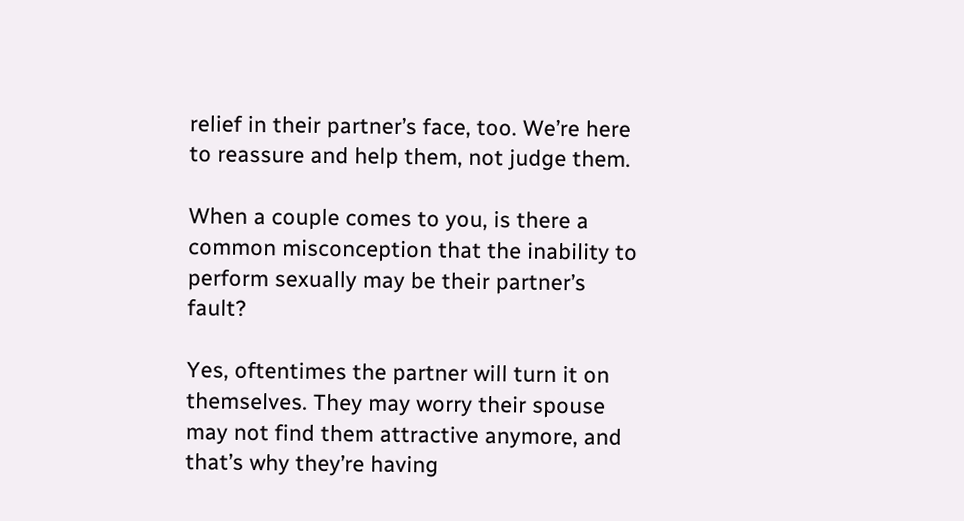relief in their partner’s face, too. We’re here to reassure and help them, not judge them.

When a couple comes to you, is there a common misconception that the inability to perform sexually may be their partner’s fault?

Yes, oftentimes the partner will turn it on themselves. They may worry their spouse may not find them attractive anymore, and that’s why they’re having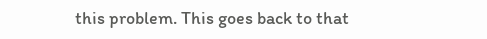this problem. This goes back to that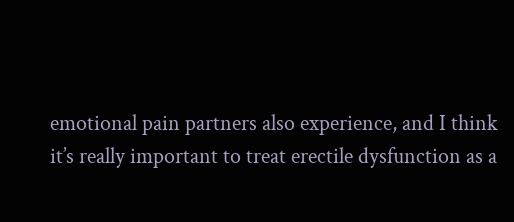emotional pain partners also experience, and I think it’s really important to treat erectile dysfunction as a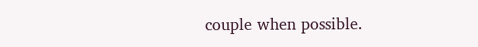couple when possible.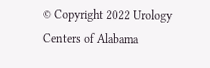© Copyright 2022 Urology Centers of Alabama